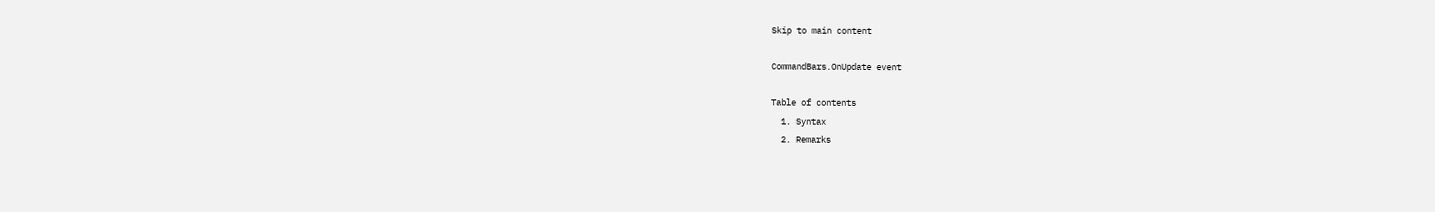Skip to main content

CommandBars.OnUpdate event

Table of contents
  1. Syntax
  2. Remarks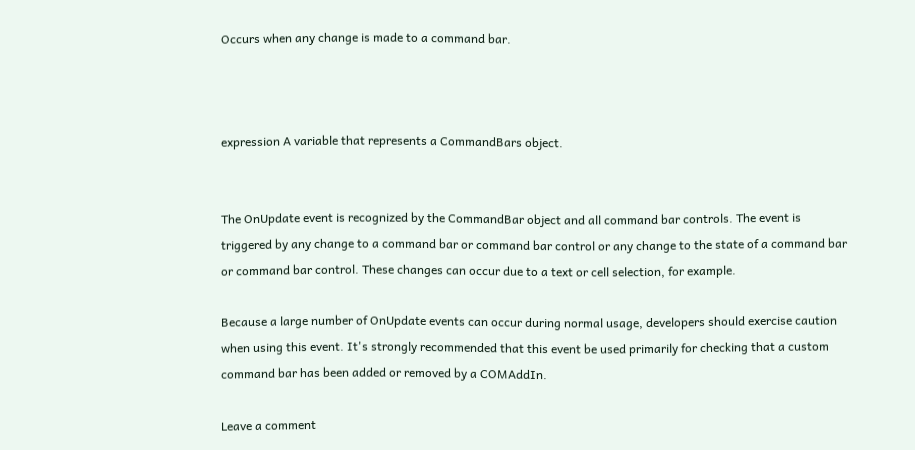Occurs when any change is made to a command bar.



expression A variable that represents a CommandBars object.


The OnUpdate event is recognized by the CommandBar object and all command bar controls. The event is triggered by any change to a command bar or command bar control or any change to the state of a command bar or command bar control. These changes can occur due to a text or cell selection, for example.

Because a large number of OnUpdate events can occur during normal usage, developers should exercise caution when using this event. It's strongly recommended that this event be used primarily for checking that a custom command bar has been added or removed by a COMAddIn.

Leave a comment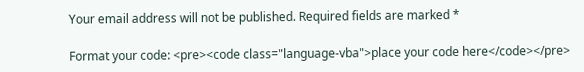Your email address will not be published. Required fields are marked *

Format your code: <pre><code class="language-vba">place your code here</code></pre>